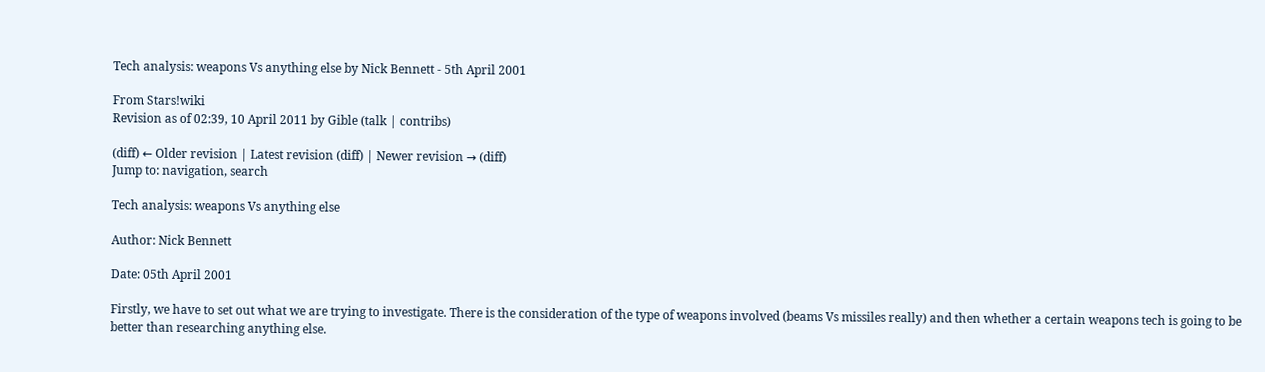Tech analysis: weapons Vs anything else by Nick Bennett - 5th April 2001

From Stars!wiki
Revision as of 02:39, 10 April 2011 by Gible (talk | contribs)

(diff) ← Older revision | Latest revision (diff) | Newer revision → (diff)
Jump to: navigation, search

Tech analysis: weapons Vs anything else

Author: Nick Bennett

Date: 05th April 2001

Firstly, we have to set out what we are trying to investigate. There is the consideration of the type of weapons involved (beams Vs missiles really) and then whether a certain weapons tech is going to be better than researching anything else.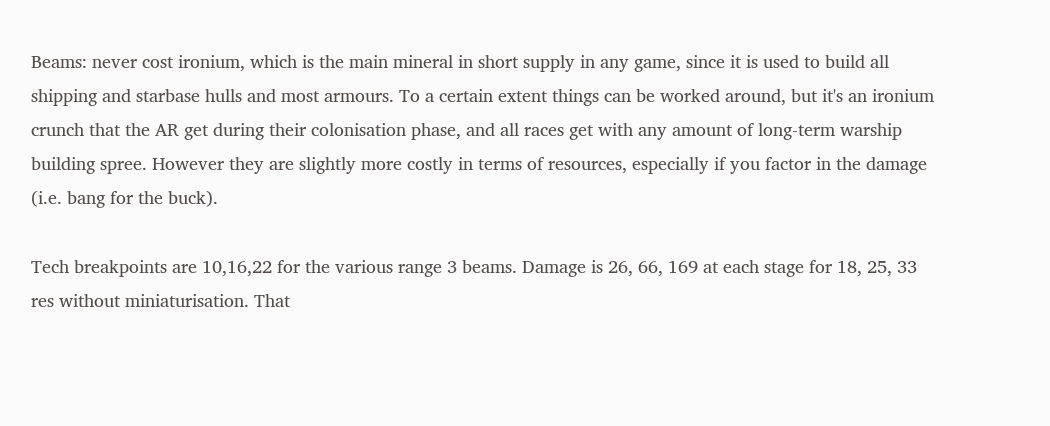Beams: never cost ironium, which is the main mineral in short supply in any game, since it is used to build all shipping and starbase hulls and most armours. To a certain extent things can be worked around, but it's an ironium crunch that the AR get during their colonisation phase, and all races get with any amount of long-term warship building spree. However they are slightly more costly in terms of resources, especially if you factor in the damage (i.e. bang for the buck).

Tech breakpoints are 10,16,22 for the various range 3 beams. Damage is 26, 66, 169 at each stage for 18, 25, 33 res without miniaturisation. That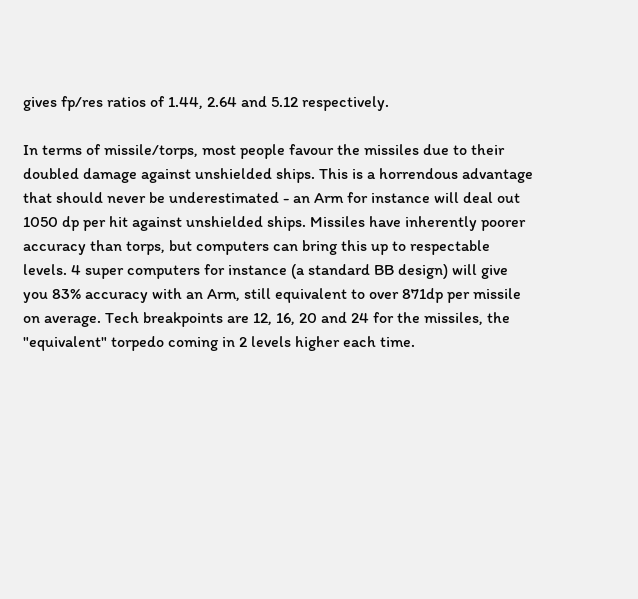gives fp/res ratios of 1.44, 2.64 and 5.12 respectively.

In terms of missile/torps, most people favour the missiles due to their doubled damage against unshielded ships. This is a horrendous advantage that should never be underestimated - an Arm for instance will deal out 1050 dp per hit against unshielded ships. Missiles have inherently poorer accuracy than torps, but computers can bring this up to respectable levels. 4 super computers for instance (a standard BB design) will give you 83% accuracy with an Arm, still equivalent to over 871dp per missile on average. Tech breakpoints are 12, 16, 20 and 24 for the missiles, the "equivalent" torpedo coming in 2 levels higher each time.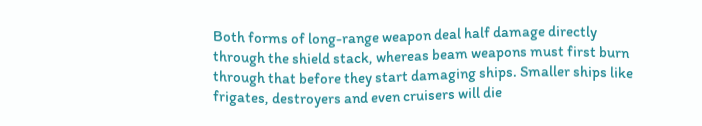Both forms of long-range weapon deal half damage directly through the shield stack, whereas beam weapons must first burn through that before they start damaging ships. Smaller ships like frigates, destroyers and even cruisers will die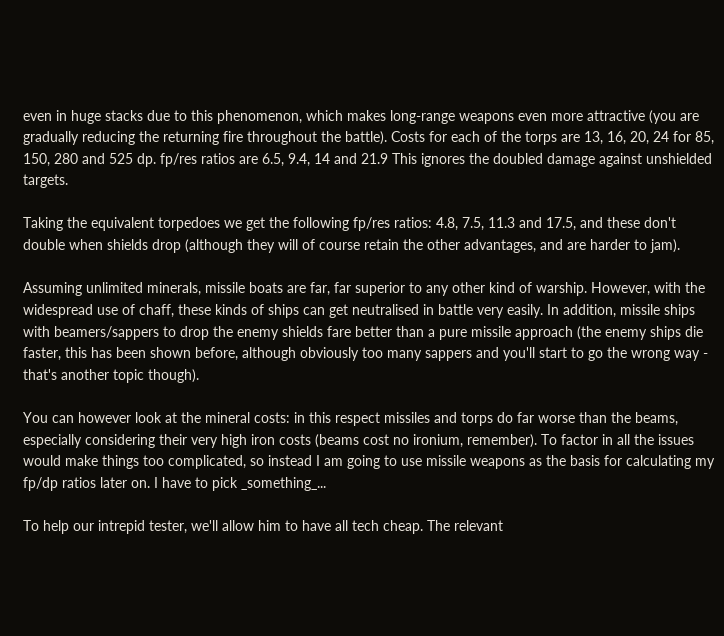even in huge stacks due to this phenomenon, which makes long-range weapons even more attractive (you are gradually reducing the returning fire throughout the battle). Costs for each of the torps are 13, 16, 20, 24 for 85, 150, 280 and 525 dp. fp/res ratios are 6.5, 9.4, 14 and 21.9 This ignores the doubled damage against unshielded targets.

Taking the equivalent torpedoes we get the following fp/res ratios: 4.8, 7.5, 11.3 and 17.5, and these don't double when shields drop (although they will of course retain the other advantages, and are harder to jam).

Assuming unlimited minerals, missile boats are far, far superior to any other kind of warship. However, with the widespread use of chaff, these kinds of ships can get neutralised in battle very easily. In addition, missile ships with beamers/sappers to drop the enemy shields fare better than a pure missile approach (the enemy ships die faster, this has been shown before, although obviously too many sappers and you'll start to go the wrong way - that's another topic though).

You can however look at the mineral costs: in this respect missiles and torps do far worse than the beams, especially considering their very high iron costs (beams cost no ironium, remember). To factor in all the issues would make things too complicated, so instead I am going to use missile weapons as the basis for calculating my fp/dp ratios later on. I have to pick _something_...

To help our intrepid tester, we'll allow him to have all tech cheap. The relevant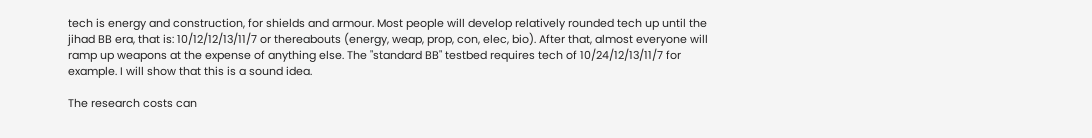tech is energy and construction, for shields and armour. Most people will develop relatively rounded tech up until the jihad BB era, that is: 10/12/12/13/11/7 or thereabouts (energy, weap, prop, con, elec, bio). After that, almost everyone will ramp up weapons at the expense of anything else. The "standard BB" testbed requires tech of 10/24/12/13/11/7 for example. I will show that this is a sound idea.

The research costs can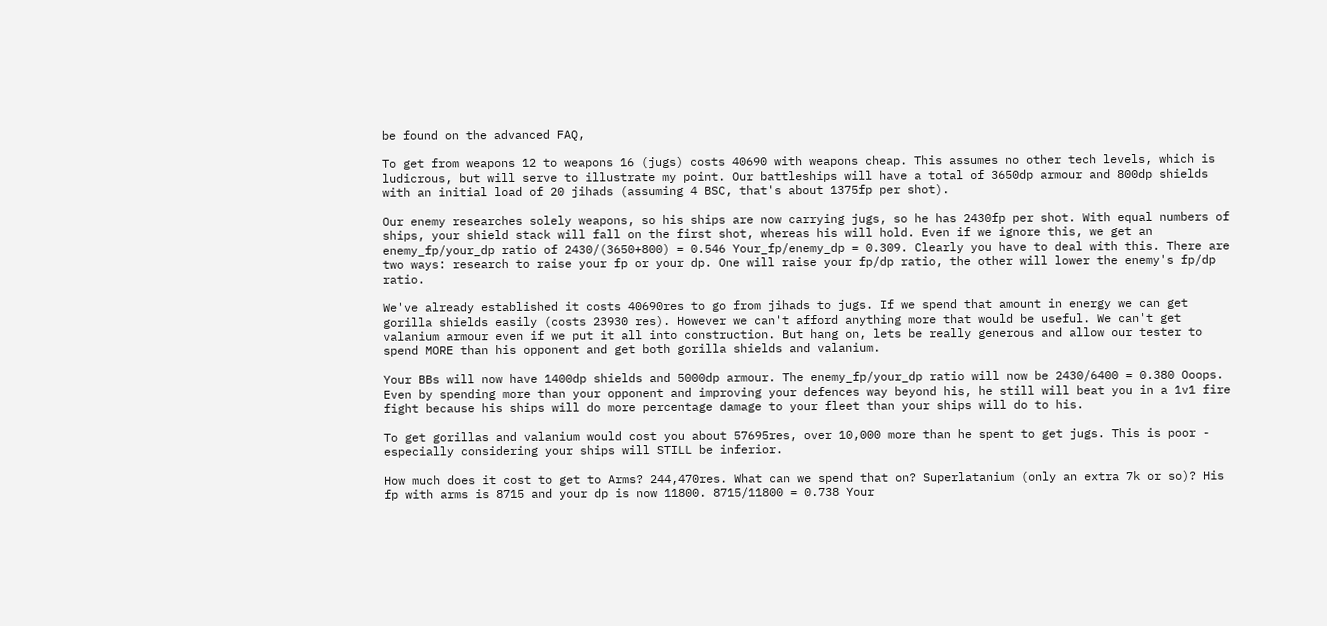be found on the advanced FAQ,

To get from weapons 12 to weapons 16 (jugs) costs 40690 with weapons cheap. This assumes no other tech levels, which is ludicrous, but will serve to illustrate my point. Our battleships will have a total of 3650dp armour and 800dp shields with an initial load of 20 jihads (assuming 4 BSC, that's about 1375fp per shot).

Our enemy researches solely weapons, so his ships are now carrying jugs, so he has 2430fp per shot. With equal numbers of ships, your shield stack will fall on the first shot, whereas his will hold. Even if we ignore this, we get an enemy_fp/your_dp ratio of 2430/(3650+800) = 0.546 Your_fp/enemy_dp = 0.309. Clearly you have to deal with this. There are two ways: research to raise your fp or your dp. One will raise your fp/dp ratio, the other will lower the enemy's fp/dp ratio.

We've already established it costs 40690res to go from jihads to jugs. If we spend that amount in energy we can get gorilla shields easily (costs 23930 res). However we can't afford anything more that would be useful. We can't get valanium armour even if we put it all into construction. But hang on, lets be really generous and allow our tester to spend MORE than his opponent and get both gorilla shields and valanium.

Your BBs will now have 1400dp shields and 5000dp armour. The enemy_fp/your_dp ratio will now be 2430/6400 = 0.380 Ooops. Even by spending more than your opponent and improving your defences way beyond his, he still will beat you in a 1v1 fire fight because his ships will do more percentage damage to your fleet than your ships will do to his.

To get gorillas and valanium would cost you about 57695res, over 10,000 more than he spent to get jugs. This is poor - especially considering your ships will STILL be inferior.

How much does it cost to get to Arms? 244,470res. What can we spend that on? Superlatanium (only an extra 7k or so)? His fp with arms is 8715 and your dp is now 11800. 8715/11800 = 0.738 Your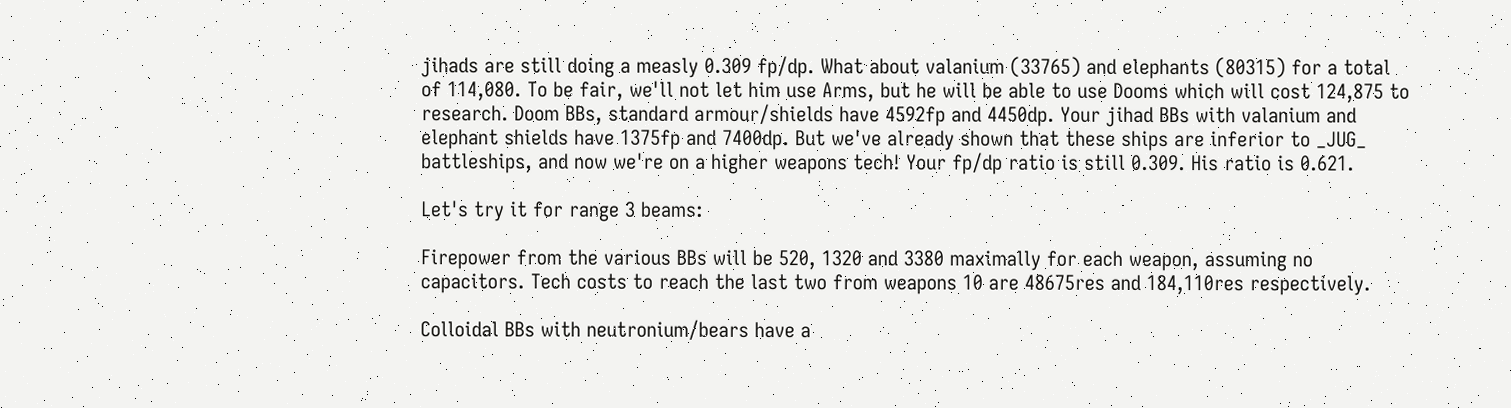jihads are still doing a measly 0.309 fp/dp. What about valanium (33765) and elephants (80315) for a total of 114,080. To be fair, we'll not let him use Arms, but he will be able to use Dooms which will cost 124,875 to research. Doom BBs, standard armour/shields have 4592fp and 4450dp. Your jihad BBs with valanium and elephant shields have 1375fp and 7400dp. But we've already shown that these ships are inferior to _JUG_ battleships, and now we're on a higher weapons tech! Your fp/dp ratio is still 0.309. His ratio is 0.621.

Let's try it for range 3 beams:

Firepower from the various BBs will be 520, 1320 and 3380 maximally for each weapon, assuming no capacitors. Tech costs to reach the last two from weapons 10 are 48675res and 184,110res respectively.

Colloidal BBs with neutronium/bears have a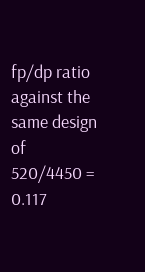fp/dp ratio against the same design of 520/4450 = 0.117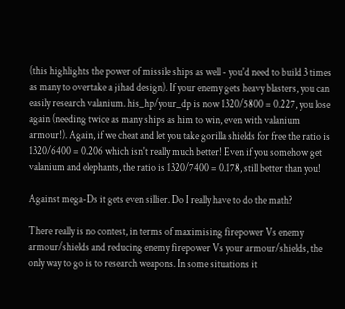(this highlights the power of missile ships as well - you'd need to build 3 times as many to overtake a jihad design). If your enemy gets heavy blasters, you can easily research valanium. his_hp/your_dp is now 1320/5800 = 0.227, you lose again (needing twice as many ships as him to win, even with valanium armour!). Again, if we cheat and let you take gorilla shields for free the ratio is 1320/6400 = 0.206 which isn't really much better! Even if you somehow get valanium and elephants, the ratio is 1320/7400 = 0.178, still better than you!

Against mega-Ds it gets even sillier. Do I really have to do the math?

There really is no contest, in terms of maximising firepower Vs enemy armour/shields and reducing enemy firepower Vs your armour/shields, the only way to go is to research weapons. In some situations it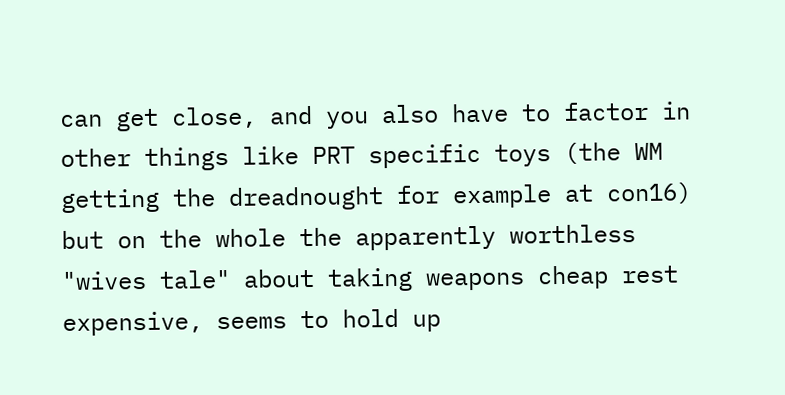can get close, and you also have to factor in other things like PRT specific toys (the WM getting the dreadnought for example at con16) but on the whole the apparently worthless "wives tale" about taking weapons cheap rest expensive, seems to hold up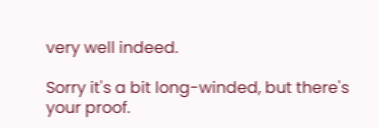very well indeed.

Sorry it's a bit long-winded, but there's your proof.